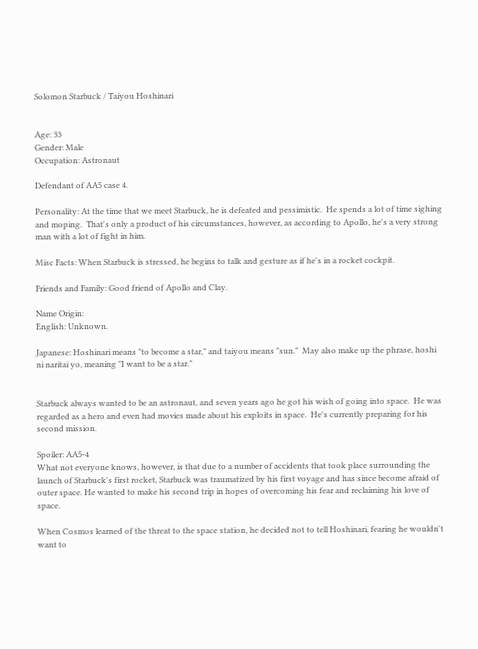Solomon Starbuck / Taiyou Hoshinari


Age: 33
Gender: Male
Occupation: Astronaut

Defendant of AA5 case 4.

Personality: At the time that we meet Starbuck, he is defeated and pessimistic.  He spends a lot of time sighing and moping.  That's only a product of his circumstances, however, as according to Apollo, he's a very strong man with a lot of fight in him.

Misc Facts: When Starbuck is stressed, he begins to talk and gesture as if he's in a rocket cockpit.

Friends and Family: Good friend of Apollo and Clay.

Name Origin:
English: Unknown.

Japanese: Hoshinari means "to become a star," and taiyou means "sun."  May also make up the phrase, hoshi ni naritai yo, meaning "I want to be a star."


Starbuck always wanted to be an astronaut, and seven years ago he got his wish of going into space.  He was regarded as a hero and even had movies made about his exploits in space.  He's currently preparing for his second mission.

Spoiler: AA5-4
What not everyone knows, however, is that due to a number of accidents that took place surrounding the launch of Starbuck's first rocket, Starbuck was traumatized by his first voyage and has since become afraid of outer space. He wanted to make his second trip in hopes of overcoming his fear and reclaiming his love of space.

When Cosmos learned of the threat to the space station, he decided not to tell Hoshinari, fearing he wouldn't want to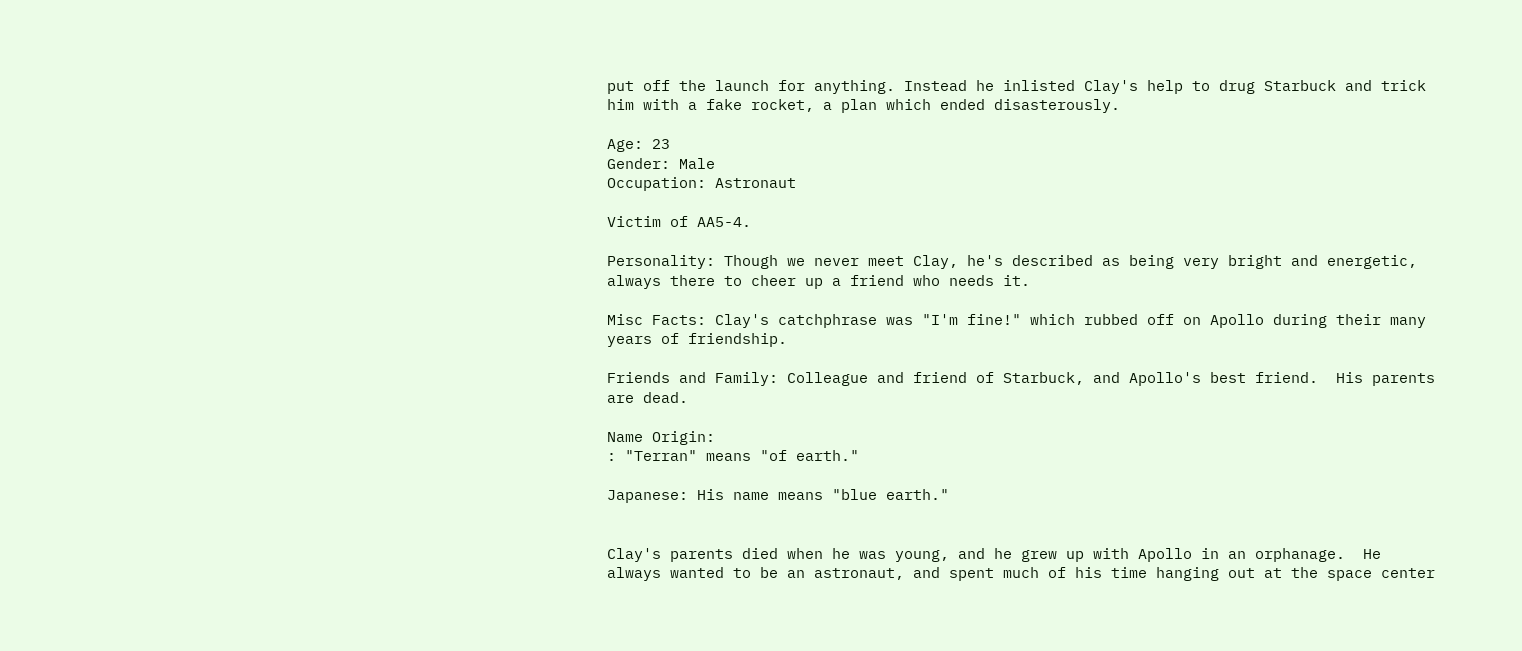put off the launch for anything. Instead he inlisted Clay's help to drug Starbuck and trick him with a fake rocket, a plan which ended disasterously.

Age: 23
Gender: Male
Occupation: Astronaut

Victim of AA5-4.

Personality: Though we never meet Clay, he's described as being very bright and energetic, always there to cheer up a friend who needs it.

Misc Facts: Clay's catchphrase was "I'm fine!" which rubbed off on Apollo during their many years of friendship.

Friends and Family: Colleague and friend of Starbuck, and Apollo's best friend.  His parents are dead.

Name Origin:
: "Terran" means "of earth."

Japanese: His name means "blue earth."


Clay's parents died when he was young, and he grew up with Apollo in an orphanage.  He always wanted to be an astronaut, and spent much of his time hanging out at the space center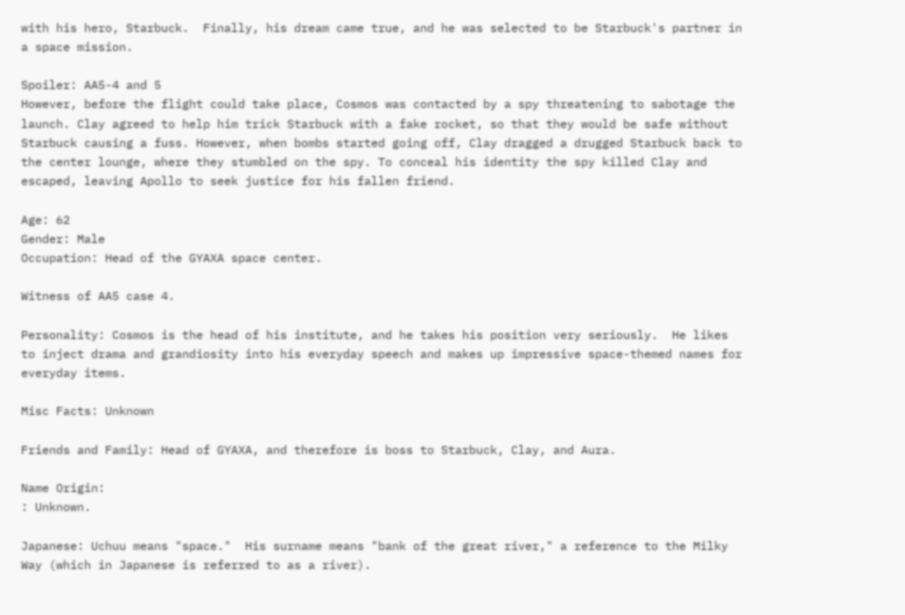with his hero, Starbuck.  Finally, his dream came true, and he was selected to be Starbuck's partner in a space mission.

Spoiler: AA5-4 and 5
However, before the flight could take place, Cosmos was contacted by a spy threatening to sabotage the launch. Clay agreed to help him trick Starbuck with a fake rocket, so that they would be safe without Starbuck causing a fuss. However, when bombs started going off, Clay dragged a drugged Starbuck back to the center lounge, where they stumbled on the spy. To conceal his identity the spy killed Clay and escaped, leaving Apollo to seek justice for his fallen friend.

Age: 62
Gender: Male
Occupation: Head of the GYAXA space center.

Witness of AA5 case 4.

Personality: Cosmos is the head of his institute, and he takes his position very seriously.  He likes to inject drama and grandiosity into his everyday speech and makes up impressive space-themed names for everyday items.

Misc Facts: Unknown

Friends and Family: Head of GYAXA, and therefore is boss to Starbuck, Clay, and Aura.

Name Origin:
: Unknown.

Japanese: Uchuu means "space."  His surname means "bank of the great river," a reference to the Milky Way (which in Japanese is referred to as a river).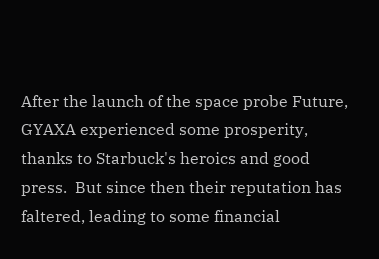After the launch of the space probe Future, GYAXA experienced some prosperity, thanks to Starbuck's heroics and good press.  But since then their reputation has faltered, leading to some financial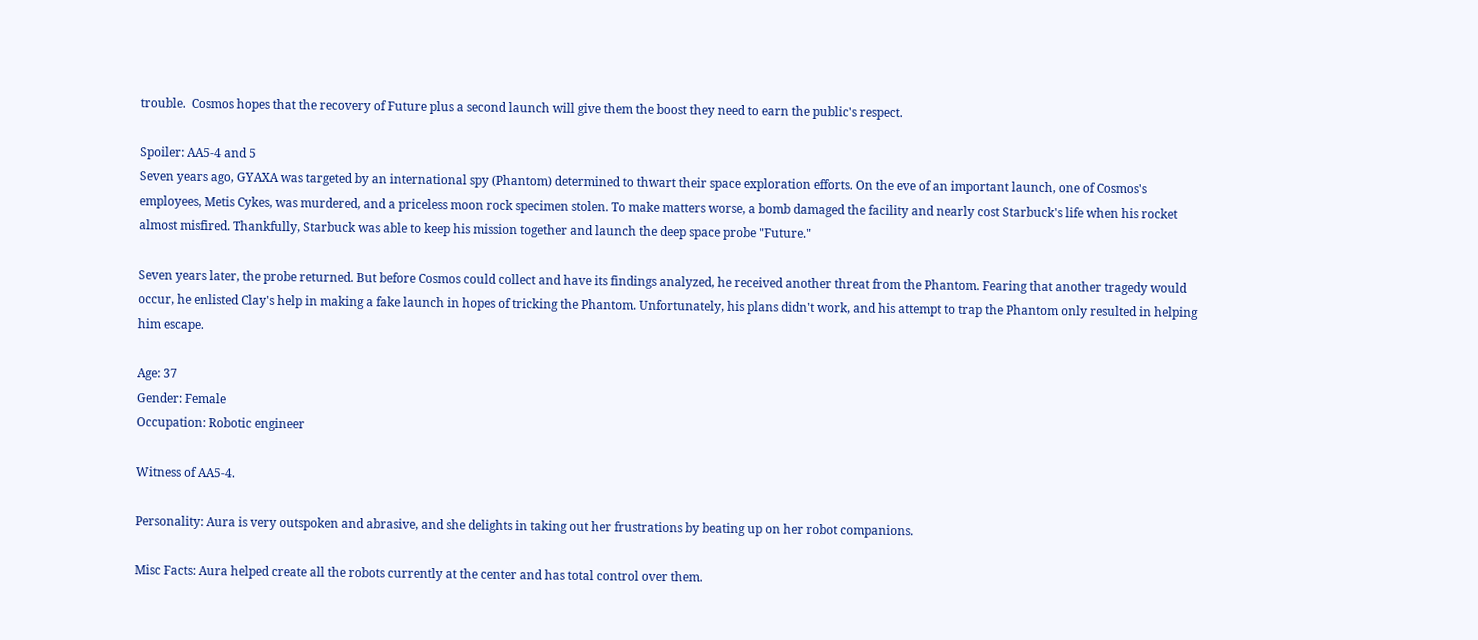trouble.  Cosmos hopes that the recovery of Future plus a second launch will give them the boost they need to earn the public's respect.

Spoiler: AA5-4 and 5
Seven years ago, GYAXA was targeted by an international spy (Phantom) determined to thwart their space exploration efforts. On the eve of an important launch, one of Cosmos's employees, Metis Cykes, was murdered, and a priceless moon rock specimen stolen. To make matters worse, a bomb damaged the facility and nearly cost Starbuck's life when his rocket almost misfired. Thankfully, Starbuck was able to keep his mission together and launch the deep space probe "Future."

Seven years later, the probe returned. But before Cosmos could collect and have its findings analyzed, he received another threat from the Phantom. Fearing that another tragedy would occur, he enlisted Clay's help in making a fake launch in hopes of tricking the Phantom. Unfortunately, his plans didn't work, and his attempt to trap the Phantom only resulted in helping him escape.

Age: 37
Gender: Female
Occupation: Robotic engineer

Witness of AA5-4.

Personality: Aura is very outspoken and abrasive, and she delights in taking out her frustrations by beating up on her robot companions.

Misc Facts: Aura helped create all the robots currently at the center and has total control over them.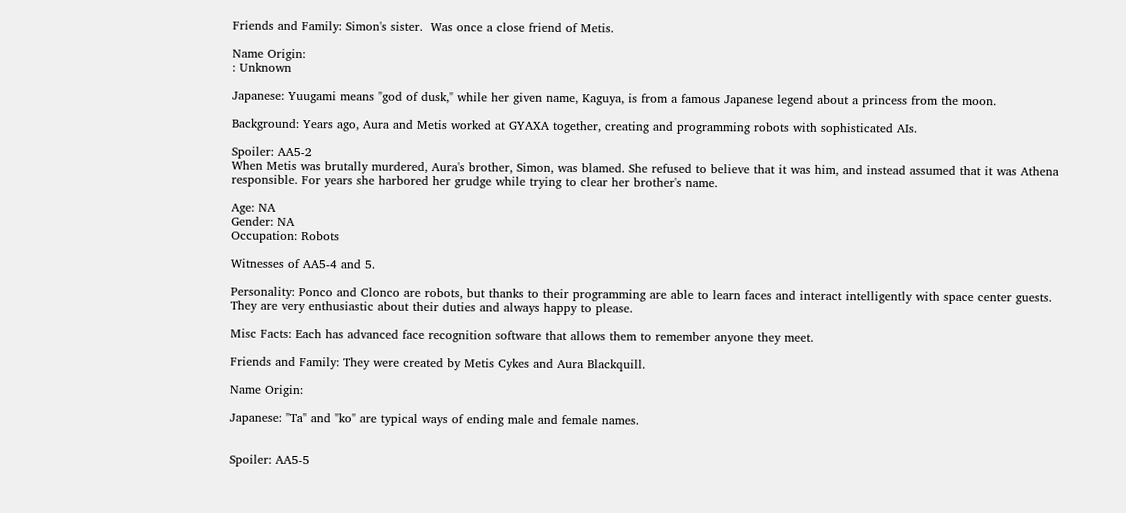Friends and Family: Simon's sister.  Was once a close friend of Metis.

Name Origin:
: Unknown

Japanese: Yuugami means "god of dusk," while her given name, Kaguya, is from a famous Japanese legend about a princess from the moon.

Background: Years ago, Aura and Metis worked at GYAXA together, creating and programming robots with sophisticated AIs.

Spoiler: AA5-2
When Metis was brutally murdered, Aura's brother, Simon, was blamed. She refused to believe that it was him, and instead assumed that it was Athena responsible. For years she harbored her grudge while trying to clear her brother's name.

Age: NA
Gender: NA
Occupation: Robots

Witnesses of AA5-4 and 5.

Personality: Ponco and Clonco are robots, but thanks to their programming are able to learn faces and interact intelligently with space center guests.  They are very enthusiastic about their duties and always happy to please.

Misc Facts: Each has advanced face recognition software that allows them to remember anyone they meet.

Friends and Family: They were created by Metis Cykes and Aura Blackquill.

Name Origin:

Japanese: "Ta" and "ko" are typical ways of ending male and female names.


Spoiler: AA5-5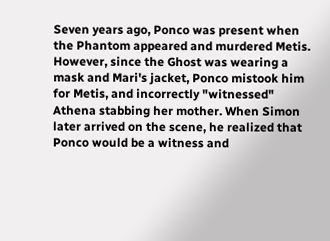Seven years ago, Ponco was present when the Phantom appeared and murdered Metis. However, since the Ghost was wearing a mask and Mari's jacket, Ponco mistook him for Metis, and incorrectly "witnessed" Athena stabbing her mother. When Simon later arrived on the scene, he realized that Ponco would be a witness and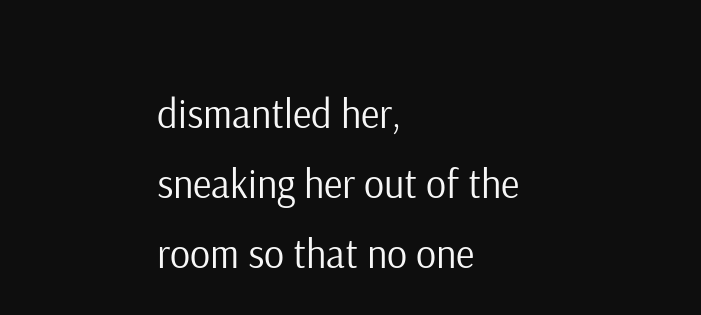dismantled her, sneaking her out of the room so that no one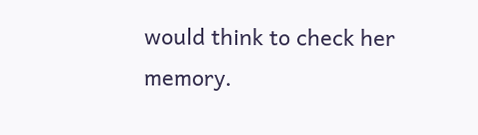would think to check her memory.